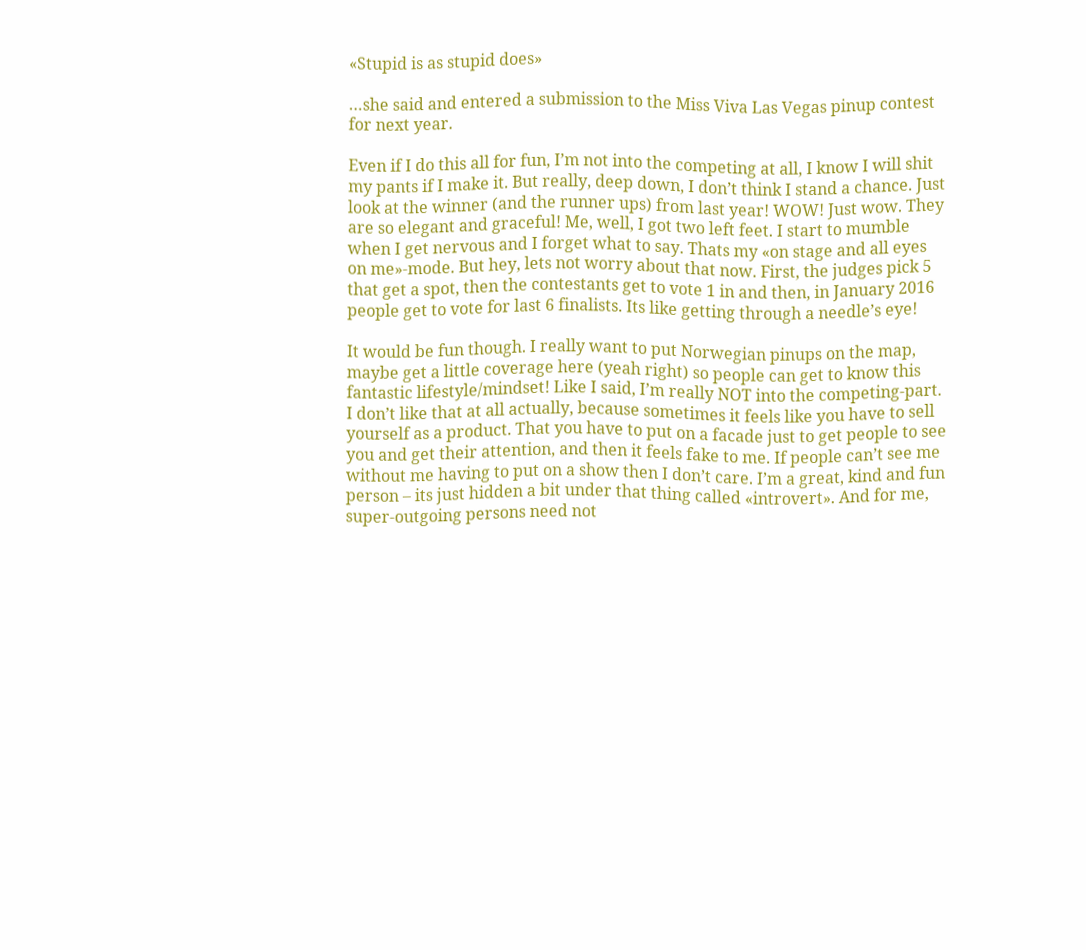«Stupid is as stupid does»

…she said and entered a submission to the Miss Viva Las Vegas pinup contest for next year.

Even if I do this all for fun, I’m not into the competing at all, I know I will shit my pants if I make it. But really, deep down, I don’t think I stand a chance. Just look at the winner (and the runner ups) from last year! WOW! Just wow. They are so elegant and graceful! Me, well, I got two left feet. I start to mumble when I get nervous and I forget what to say. Thats my «on stage and all eyes on me»-mode. But hey, lets not worry about that now. First, the judges pick 5 that get a spot, then the contestants get to vote 1 in and then, in January 2016 people get to vote for last 6 finalists. Its like getting through a needle’s eye!

It would be fun though. I really want to put Norwegian pinups on the map, maybe get a little coverage here (yeah right) so people can get to know this fantastic lifestyle/mindset! Like I said, I’m really NOT into the competing-part. I don’t like that at all actually, because sometimes it feels like you have to sell yourself as a product. That you have to put on a facade just to get people to see you and get their attention, and then it feels fake to me. If people can’t see me without me having to put on a show then I don’t care. I’m a great, kind and fun person – its just hidden a bit under that thing called «introvert». And for me, super-outgoing persons need not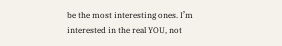be the most interesting ones. I’m interested in the real YOU, not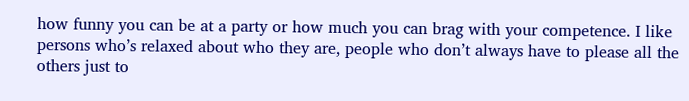how funny you can be at a party or how much you can brag with your competence. I like persons who’s relaxed about who they are, people who don’t always have to please all the others just to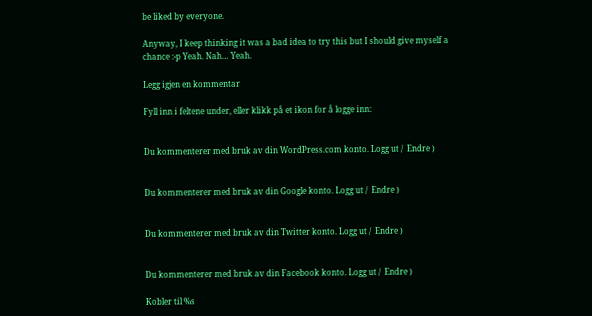be liked by everyone.

Anyway, I keep thinking it was a bad idea to try this but I should give myself a chance :-p Yeah. Nah… Yeah.

Legg igjen en kommentar

Fyll inn i feltene under, eller klikk på et ikon for å logge inn:


Du kommenterer med bruk av din WordPress.com konto. Logg ut /  Endre )


Du kommenterer med bruk av din Google konto. Logg ut /  Endre )


Du kommenterer med bruk av din Twitter konto. Logg ut /  Endre )


Du kommenterer med bruk av din Facebook konto. Logg ut /  Endre )

Kobler til %s